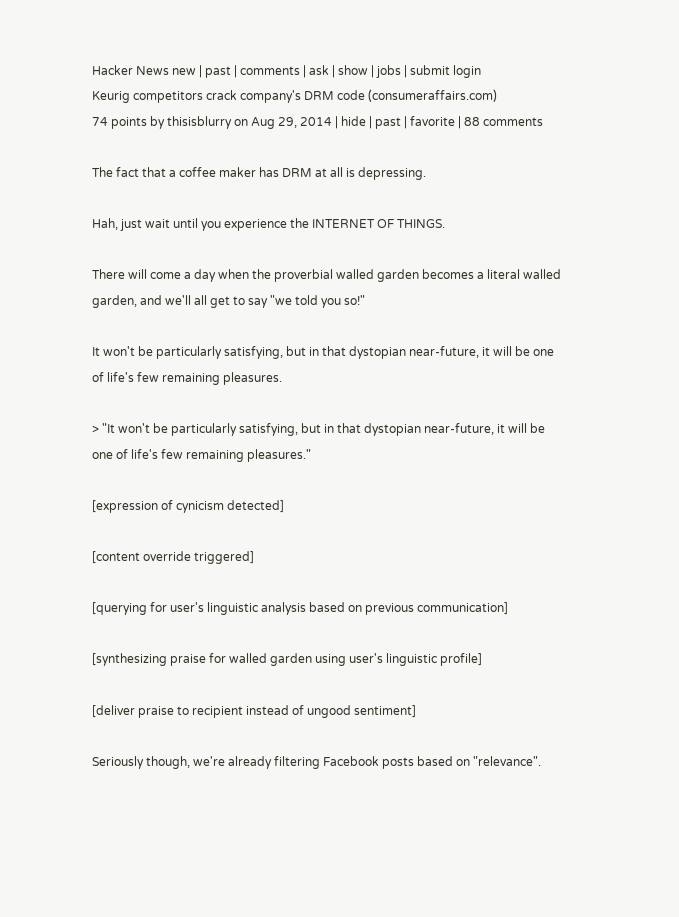Hacker News new | past | comments | ask | show | jobs | submit login
Keurig competitors crack company's DRM code (consumeraffairs.com)
74 points by thisisblurry on Aug 29, 2014 | hide | past | favorite | 88 comments

The fact that a coffee maker has DRM at all is depressing.

Hah, just wait until you experience the INTERNET OF THINGS.

There will come a day when the proverbial walled garden becomes a literal walled garden, and we'll all get to say "we told you so!"

It won't be particularly satisfying, but in that dystopian near-future, it will be one of life's few remaining pleasures.

> "It won't be particularly satisfying, but in that dystopian near-future, it will be one of life's few remaining pleasures."

[expression of cynicism detected]

[content override triggered]

[querying for user's linguistic analysis based on previous communication]

[synthesizing praise for walled garden using user's linguistic profile]

[deliver praise to recipient instead of ungood sentiment]

Seriously though, we're already filtering Facebook posts based on "relevance".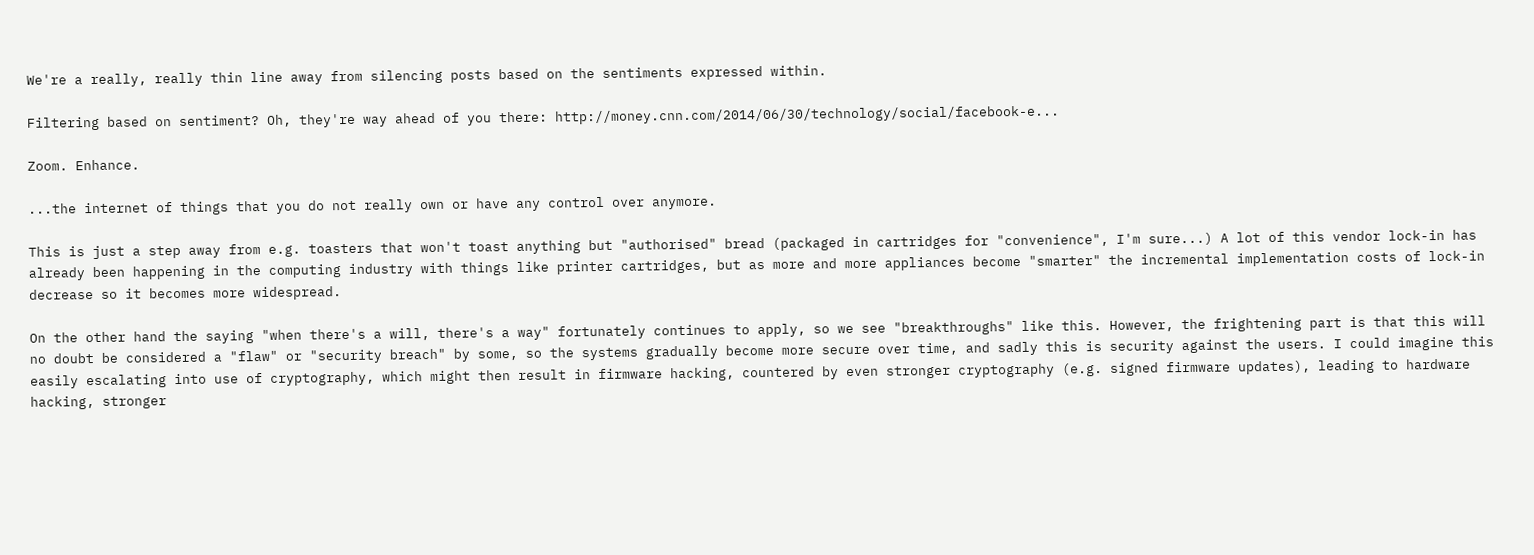We're a really, really thin line away from silencing posts based on the sentiments expressed within.

Filtering based on sentiment? Oh, they're way ahead of you there: http://money.cnn.com/2014/06/30/technology/social/facebook-e...

Zoom. Enhance.

...the internet of things that you do not really own or have any control over anymore.

This is just a step away from e.g. toasters that won't toast anything but "authorised" bread (packaged in cartridges for "convenience", I'm sure...) A lot of this vendor lock-in has already been happening in the computing industry with things like printer cartridges, but as more and more appliances become "smarter" the incremental implementation costs of lock-in decrease so it becomes more widespread.

On the other hand the saying "when there's a will, there's a way" fortunately continues to apply, so we see "breakthroughs" like this. However, the frightening part is that this will no doubt be considered a "flaw" or "security breach" by some, so the systems gradually become more secure over time, and sadly this is security against the users. I could imagine this easily escalating into use of cryptography, which might then result in firmware hacking, countered by even stronger cryptography (e.g. signed firmware updates), leading to hardware hacking, stronger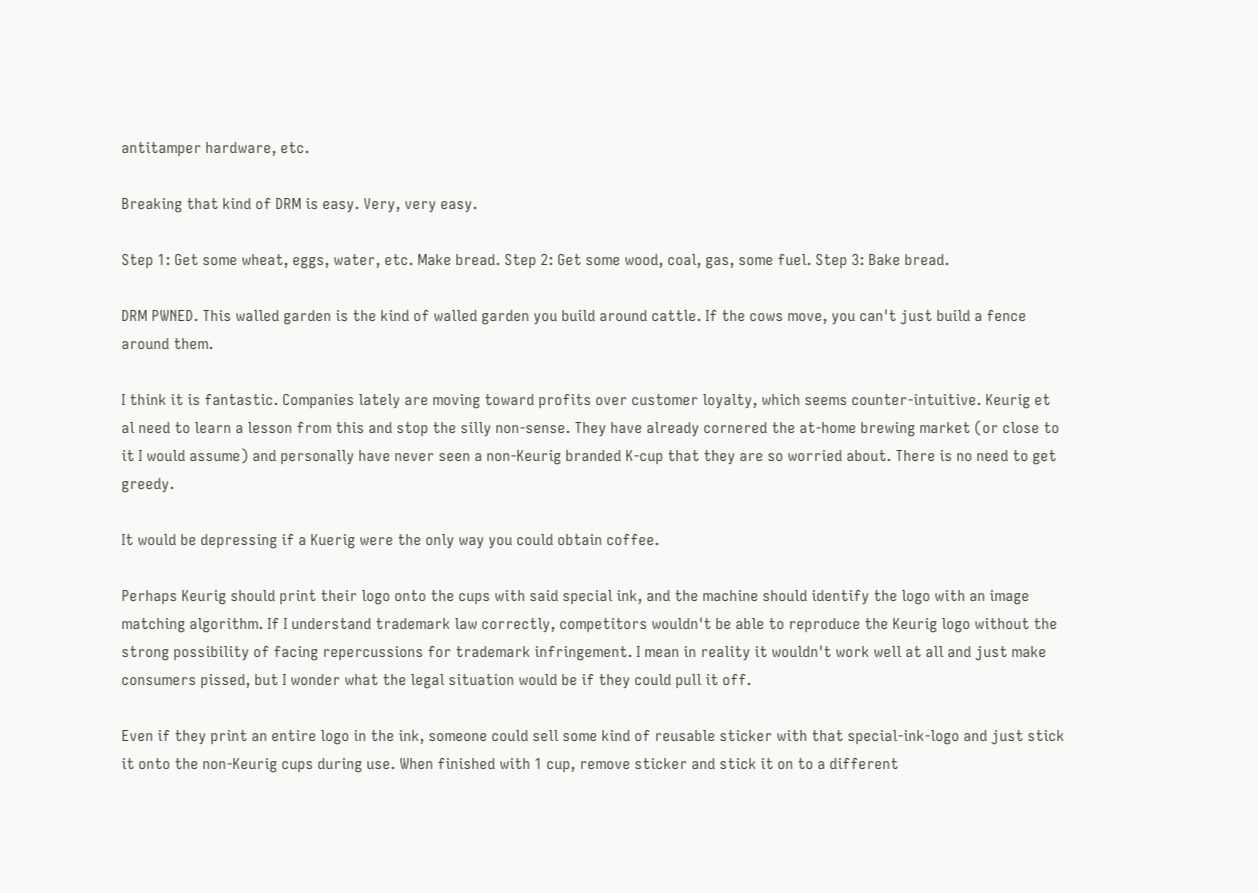antitamper hardware, etc.

Breaking that kind of DRM is easy. Very, very easy.

Step 1: Get some wheat, eggs, water, etc. Make bread. Step 2: Get some wood, coal, gas, some fuel. Step 3: Bake bread.

DRM PWNED. This walled garden is the kind of walled garden you build around cattle. If the cows move, you can't just build a fence around them.

I think it is fantastic. Companies lately are moving toward profits over customer loyalty, which seems counter-intuitive. Keurig et al need to learn a lesson from this and stop the silly non-sense. They have already cornered the at-home brewing market (or close to it I would assume) and personally have never seen a non-Keurig branded K-cup that they are so worried about. There is no need to get greedy.

It would be depressing if a Kuerig were the only way you could obtain coffee.

Perhaps Keurig should print their logo onto the cups with said special ink, and the machine should identify the logo with an image matching algorithm. If I understand trademark law correctly, competitors wouldn't be able to reproduce the Keurig logo without the strong possibility of facing repercussions for trademark infringement. I mean in reality it wouldn't work well at all and just make consumers pissed, but I wonder what the legal situation would be if they could pull it off.

Even if they print an entire logo in the ink, someone could sell some kind of reusable sticker with that special-ink-logo and just stick it onto the non-Keurig cups during use. When finished with 1 cup, remove sticker and stick it on to a different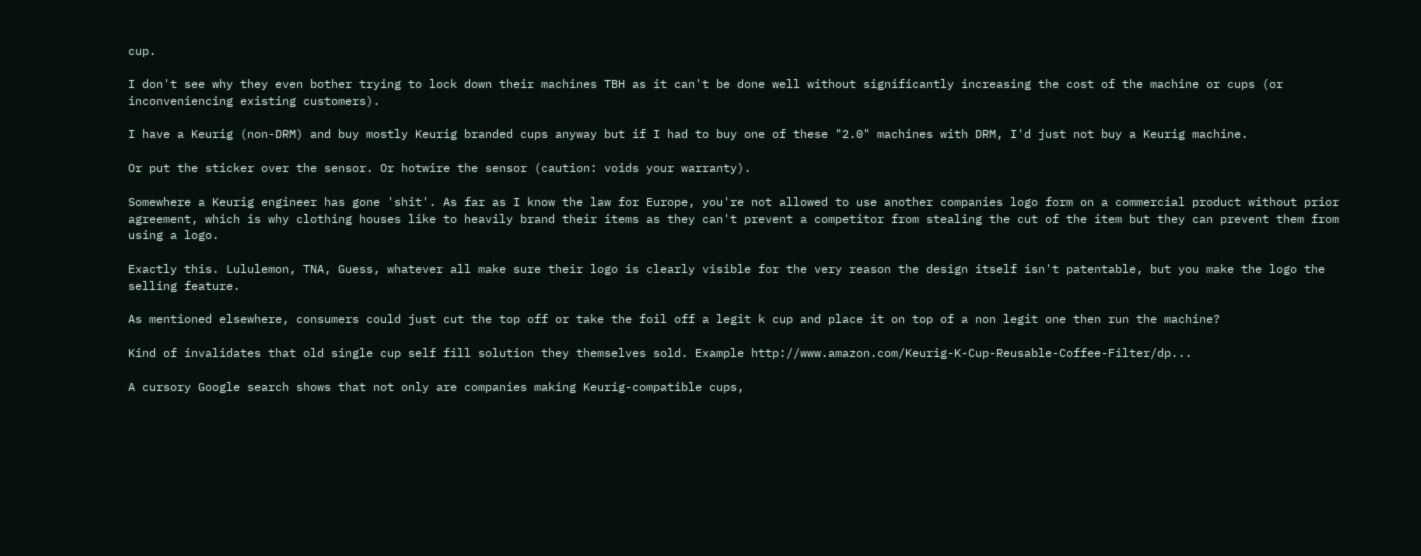cup.

I don't see why they even bother trying to lock down their machines TBH as it can't be done well without significantly increasing the cost of the machine or cups (or inconveniencing existing customers).

I have a Keurig (non-DRM) and buy mostly Keurig branded cups anyway but if I had to buy one of these "2.0" machines with DRM, I'd just not buy a Keurig machine.

Or put the sticker over the sensor. Or hotwire the sensor (caution: voids your warranty).

Somewhere a Keurig engineer has gone 'shit'. As far as I know the law for Europe, you're not allowed to use another companies logo form on a commercial product without prior agreement, which is why clothing houses like to heavily brand their items as they can't prevent a competitor from stealing the cut of the item but they can prevent them from using a logo.

Exactly this. Lululemon, TNA, Guess, whatever all make sure their logo is clearly visible for the very reason the design itself isn't patentable, but you make the logo the selling feature.

As mentioned elsewhere, consumers could just cut the top off or take the foil off a legit k cup and place it on top of a non legit one then run the machine?

Kind of invalidates that old single cup self fill solution they themselves sold. Example http://www.amazon.com/Keurig-K-Cup-Reusable-Coffee-Filter/dp...

A cursory Google search shows that not only are companies making Keurig-compatible cups,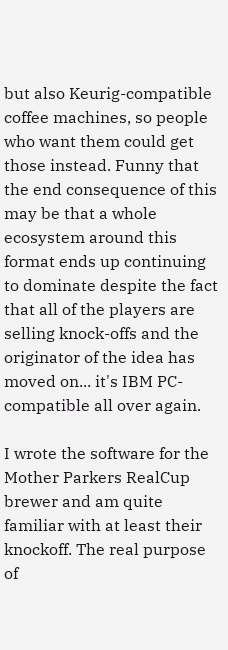but also Keurig-compatible coffee machines, so people who want them could get those instead. Funny that the end consequence of this may be that a whole ecosystem around this format ends up continuing to dominate despite the fact that all of the players are selling knock-offs and the originator of the idea has moved on... it's IBM PC-compatible all over again.

I wrote the software for the Mother Parkers RealCup brewer and am quite familiar with at least their knockoff. The real purpose of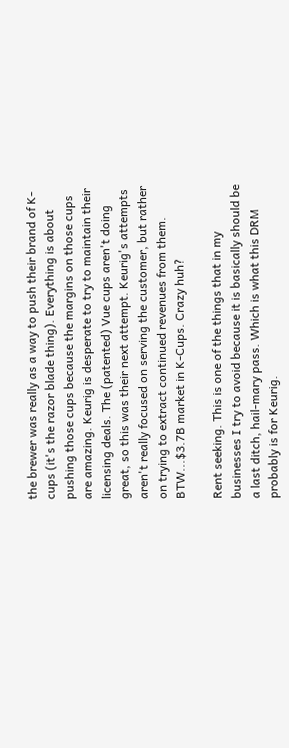the brewer was really as a way to push their brand of K-cups (it's the razor blade thing). Everything is about pushing those cups because the margins on those cups are amazing. Keurig is desperate to try to maintain their licensing deals. The (patented) Vue cups aren't doing great, so this was their next attempt. Keurig's attempts aren't really focused on serving the customer, but rather on trying to extract continued revenues from them. BTW...$3.7B market in K-Cups. Crazy huh?

Rent seeking. This is one of the things that in my businesses I try to avoid because it is basically should be a last ditch, hail-mary pass. Which is what this DRM probably is for Keurig.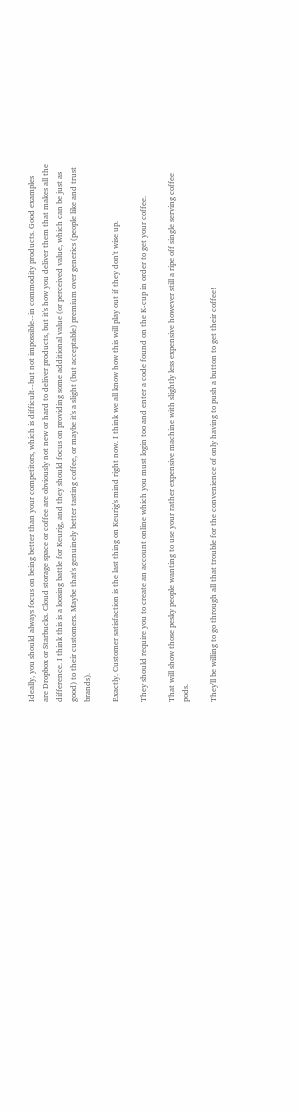Ideally, you should always focus on being better than your competitors, which is difficult--but not impossible--in commodity products. Good examples are Dropbox or Starbucks. Cloud storage space or coffee are obviously not new or hard to deliver products, but it's how you deliver them that makes all the difference. I think this is a loosing battle for Keurig, and they should focus on providing some additional value (or perceived value, which can be just as good) to their customers. Maybe that's genuinely better tasting coffee, or maybe it's a slight (but acceptable) premium over generics (people like and trust brands).

Exactly. Customer satisfaction is the last thing on Keurig's mind right now. I think we all know how this will play out if they don't wise up.

They should require you to create an account online which you must login too and enter a code found on the K-cup in order to get your coffee.

That will show those pesky people wanting to use your rather expensive machine with slightly less expensive however still a ripe off single serving coffee pods.

They'll be willing to go through all that trouble for the convenience of only having to push a button to get their coffee!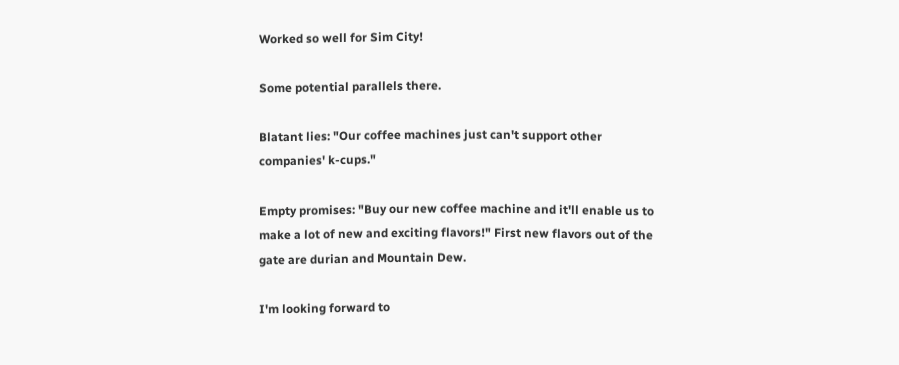Worked so well for Sim City!

Some potential parallels there.

Blatant lies: "Our coffee machines just can't support other companies' k-cups."

Empty promises: "Buy our new coffee machine and it'll enable us to make a lot of new and exciting flavors!" First new flavors out of the gate are durian and Mountain Dew.

I'm looking forward to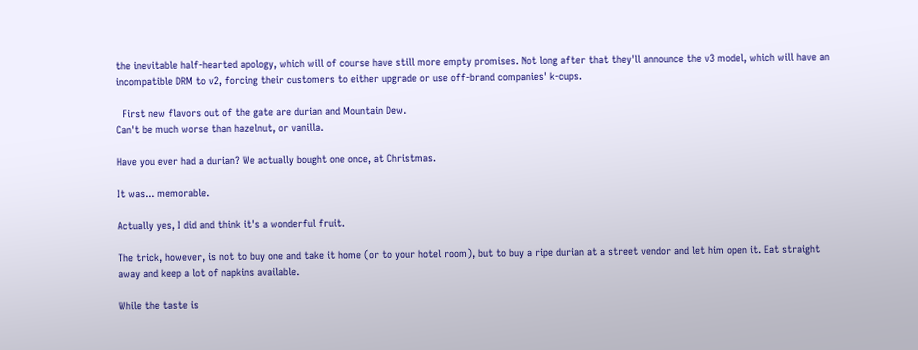the inevitable half-hearted apology, which will of course have still more empty promises. Not long after that they'll announce the v3 model, which will have an incompatible DRM to v2, forcing their customers to either upgrade or use off-brand companies' k-cups.

  First new flavors out of the gate are durian and Mountain Dew.
Can't be much worse than hazelnut, or vanilla.

Have you ever had a durian? We actually bought one once, at Christmas.

It was... memorable.

Actually yes, I did and think it's a wonderful fruit.

The trick, however, is not to buy one and take it home (or to your hotel room), but to buy a ripe durian at a street vendor and let him open it. Eat straight away and keep a lot of napkins available.

While the taste is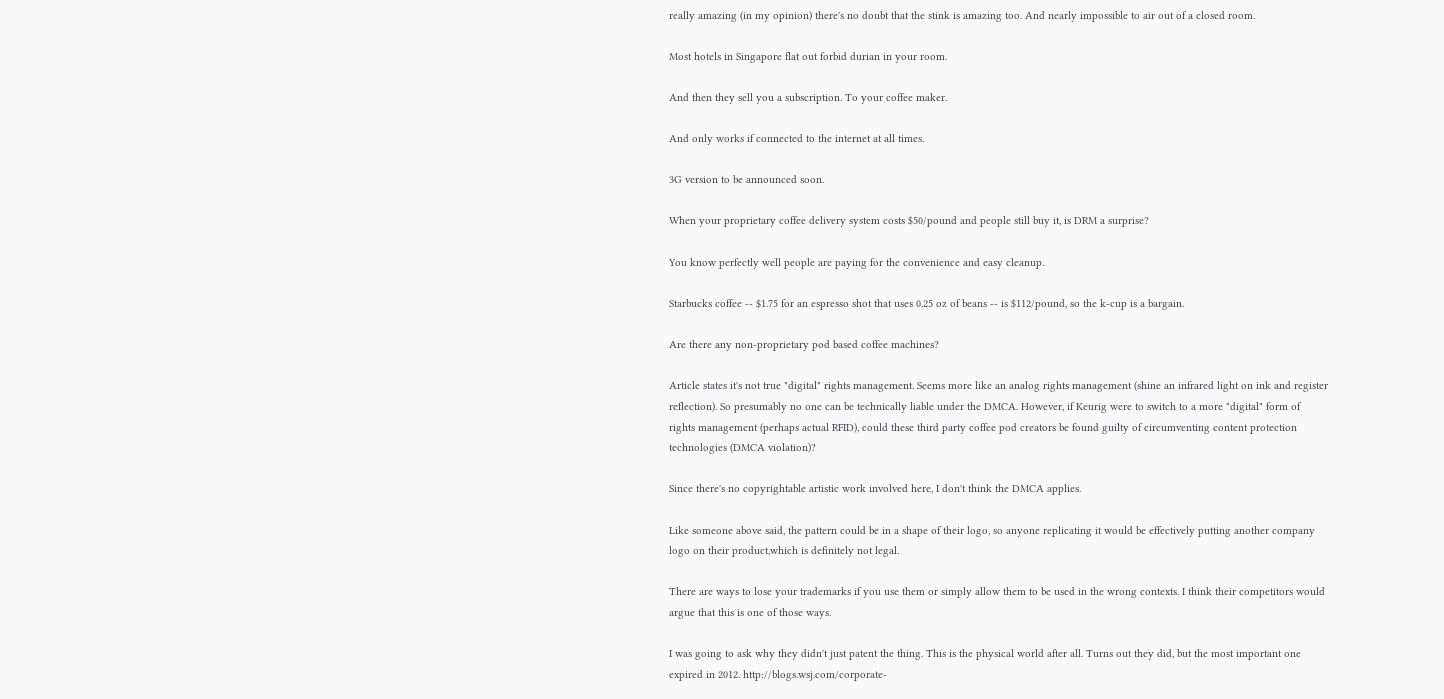really amazing (in my opinion) there's no doubt that the stink is amazing too. And nearly impossible to air out of a closed room.

Most hotels in Singapore flat out forbid durian in your room.

And then they sell you a subscription. To your coffee maker.

And only works if connected to the internet at all times.

3G version to be announced soon.

When your proprietary coffee delivery system costs $50/pound and people still buy it, is DRM a surprise?

You know perfectly well people are paying for the convenience and easy cleanup.

Starbucks coffee -- $1.75 for an espresso shot that uses 0.25 oz of beans -- is $112/pound, so the k-cup is a bargain.

Are there any non-proprietary pod based coffee machines?

Article states it's not true "digital" rights management. Seems more like an analog rights management (shine an infrared light on ink and register reflection). So presumably no one can be technically liable under the DMCA. However, if Keurig were to switch to a more "digital" form of rights management (perhaps actual RFID), could these third party coffee pod creators be found guilty of circumventing content protection technologies (DMCA violation)?

Since there's no copyrightable artistic work involved here, I don't think the DMCA applies.

Like someone above said, the pattern could be in a shape of their logo, so anyone replicating it would be effectively putting another company logo on their product,which is definitely not legal.

There are ways to lose your trademarks if you use them or simply allow them to be used in the wrong contexts. I think their competitors would argue that this is one of those ways.

I was going to ask why they didn't just patent the thing. This is the physical world after all. Turns out they did, but the most important one expired in 2012. http://blogs.wsj.com/corporate-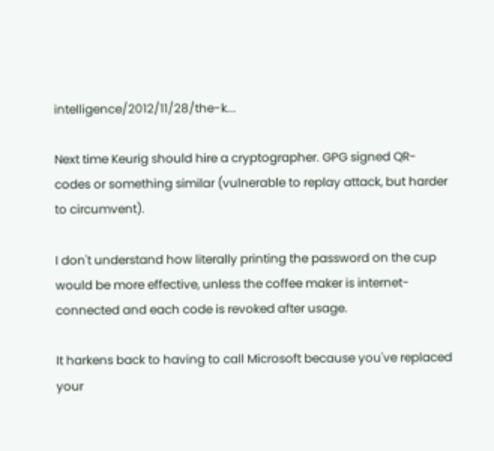intelligence/2012/11/28/the-k...

Next time Keurig should hire a cryptographer. GPG signed QR-codes or something similar (vulnerable to replay attack, but harder to circumvent).

I don't understand how literally printing the password on the cup would be more effective, unless the coffee maker is internet-connected and each code is revoked after usage.

It harkens back to having to call Microsoft because you've replaced your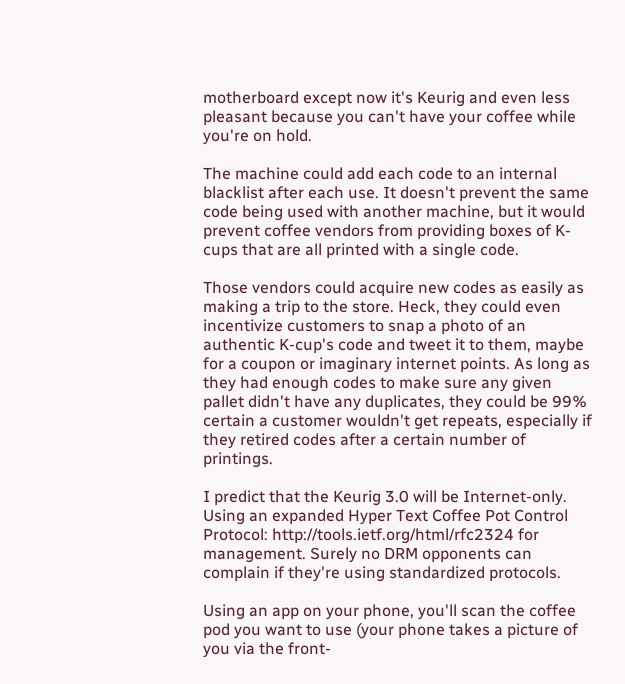motherboard except now it's Keurig and even less pleasant because you can't have your coffee while you're on hold.

The machine could add each code to an internal blacklist after each use. It doesn't prevent the same code being used with another machine, but it would prevent coffee vendors from providing boxes of K-cups that are all printed with a single code.

Those vendors could acquire new codes as easily as making a trip to the store. Heck, they could even incentivize customers to snap a photo of an authentic K-cup's code and tweet it to them, maybe for a coupon or imaginary internet points. As long as they had enough codes to make sure any given pallet didn't have any duplicates, they could be 99% certain a customer wouldn't get repeats, especially if they retired codes after a certain number of printings.

I predict that the Keurig 3.0 will be Internet-only. Using an expanded Hyper Text Coffee Pot Control Protocol: http://tools.ietf.org/html/rfc2324 for management. Surely no DRM opponents can complain if they're using standardized protocols.

Using an app on your phone, you'll scan the coffee pod you want to use (your phone takes a picture of you via the front-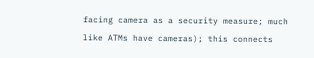facing camera as a security measure; much like ATMs have cameras); this connects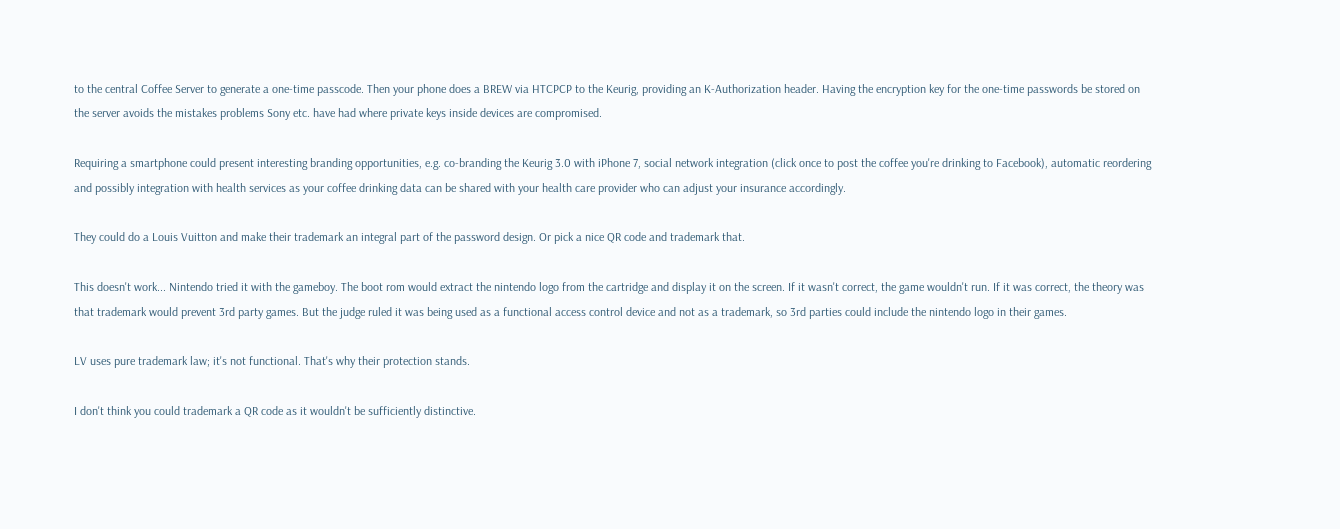to the central Coffee Server to generate a one-time passcode. Then your phone does a BREW via HTCPCP to the Keurig, providing an K-Authorization header. Having the encryption key for the one-time passwords be stored on the server avoids the mistakes problems Sony etc. have had where private keys inside devices are compromised.

Requiring a smartphone could present interesting branding opportunities, e.g. co-branding the Keurig 3.0 with iPhone 7, social network integration (click once to post the coffee you're drinking to Facebook), automatic reordering and possibly integration with health services as your coffee drinking data can be shared with your health care provider who can adjust your insurance accordingly.

They could do a Louis Vuitton and make their trademark an integral part of the password design. Or pick a nice QR code and trademark that.

This doesn't work... Nintendo tried it with the gameboy. The boot rom would extract the nintendo logo from the cartridge and display it on the screen. If it wasn't correct, the game wouldn't run. If it was correct, the theory was that trademark would prevent 3rd party games. But the judge ruled it was being used as a functional access control device and not as a trademark, so 3rd parties could include the nintendo logo in their games.

LV uses pure trademark law; it's not functional. That's why their protection stands.

I don't think you could trademark a QR code as it wouldn't be sufficiently distinctive.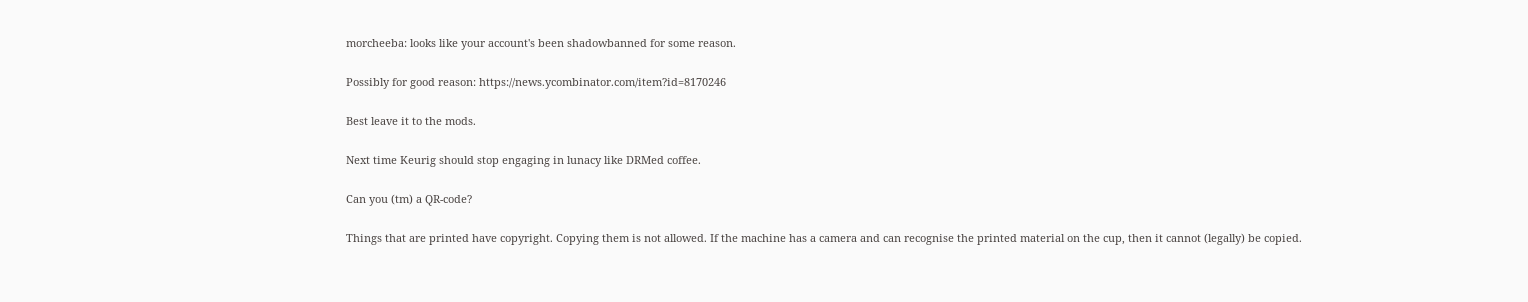morcheeba: looks like your account's been shadowbanned for some reason.

Possibly for good reason: https://news.ycombinator.com/item?id=8170246

Best leave it to the mods.

Next time Keurig should stop engaging in lunacy like DRMed coffee.

Can you (tm) a QR-code?

Things that are printed have copyright. Copying them is not allowed. If the machine has a camera and can recognise the printed material on the cup, then it cannot (legally) be copied.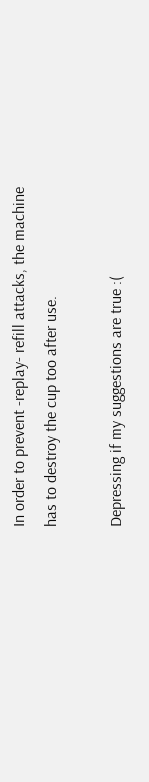In order to prevent -replay- refill attacks, the machine has to destroy the cup too after use.

Depressing if my suggestions are true :(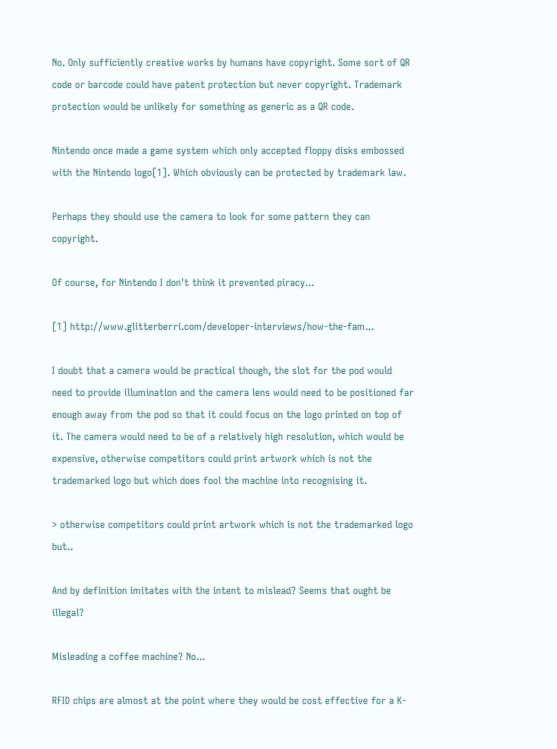No. Only sufficiently creative works by humans have copyright. Some sort of QR code or barcode could have patent protection but never copyright. Trademark protection would be unlikely for something as generic as a QR code.

Nintendo once made a game system which only accepted floppy disks embossed with the Nintendo logo[1]. Which obviously can be protected by trademark law.

Perhaps they should use the camera to look for some pattern they can copyright.

Of course, for Nintendo I don't think it prevented piracy...

[1] http://www.glitterberri.com/developer-interviews/how-the-fam...

I doubt that a camera would be practical though, the slot for the pod would need to provide illumination and the camera lens would need to be positioned far enough away from the pod so that it could focus on the logo printed on top of it. The camera would need to be of a relatively high resolution, which would be expensive, otherwise competitors could print artwork which is not the trademarked logo but which does fool the machine into recognising it.

> otherwise competitors could print artwork which is not the trademarked logo but..

And by definition imitates with the intent to mislead? Seems that ought be illegal?

Misleading a coffee machine? No...

RFID chips are almost at the point where they would be cost effective for a K-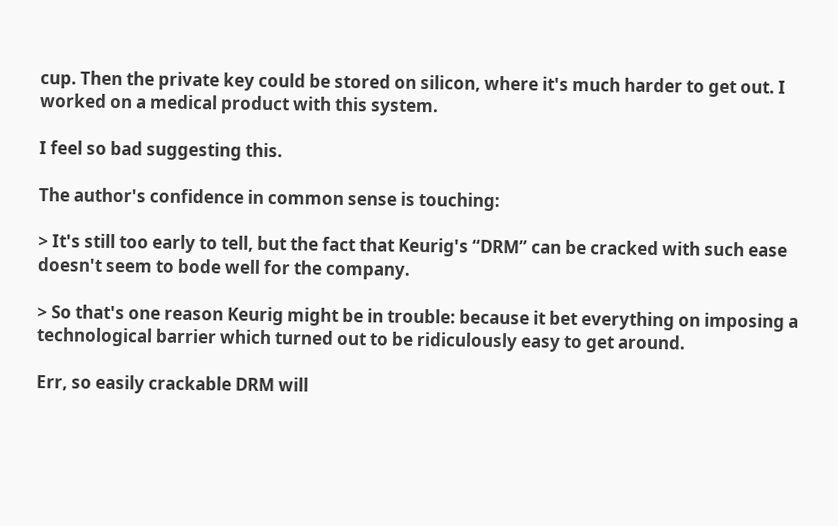cup. Then the private key could be stored on silicon, where it's much harder to get out. I worked on a medical product with this system.

I feel so bad suggesting this.

The author's confidence in common sense is touching:

> It's still too early to tell, but the fact that Keurig's “DRM” can be cracked with such ease doesn't seem to bode well for the company.

> So that's one reason Keurig might be in trouble: because it bet everything on imposing a technological barrier which turned out to be ridiculously easy to get around.

Err, so easily crackable DRM will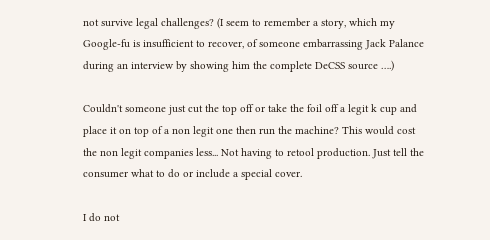not survive legal challenges? (I seem to remember a story, which my Google-fu is insufficient to recover, of someone embarrassing Jack Palance during an interview by showing him the complete DeCSS source ….)

Couldn't someone just cut the top off or take the foil off a legit k cup and place it on top of a non legit one then run the machine? This would cost the non legit companies less... Not having to retool production. Just tell the consumer what to do or include a special cover.

I do not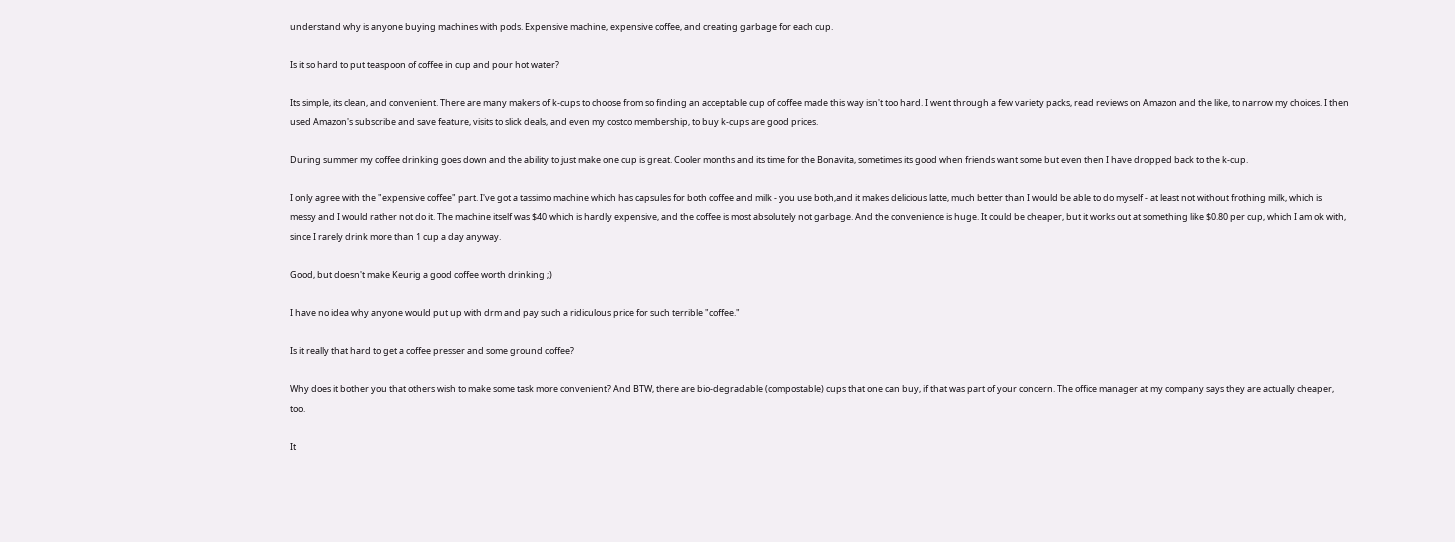understand why is anyone buying machines with pods. Expensive machine, expensive coffee, and creating garbage for each cup.

Is it so hard to put teaspoon of coffee in cup and pour hot water?

Its simple, its clean, and convenient. There are many makers of k-cups to choose from so finding an acceptable cup of coffee made this way isn't too hard. I went through a few variety packs, read reviews on Amazon and the like, to narrow my choices. I then used Amazon's subscribe and save feature, visits to slick deals, and even my costco membership, to buy k-cups are good prices.

During summer my coffee drinking goes down and the ability to just make one cup is great. Cooler months and its time for the Bonavita, sometimes its good when friends want some but even then I have dropped back to the k-cup.

I only agree with the "expensive coffee" part. I've got a tassimo machine which has capsules for both coffee and milk - you use both,and it makes delicious latte, much better than I would be able to do myself - at least not without frothing milk, which is messy and I would rather not do it. The machine itself was $40 which is hardly expensive, and the coffee is most absolutely not garbage. And the convenience is huge. It could be cheaper, but it works out at something like $0.80 per cup, which I am ok with, since I rarely drink more than 1 cup a day anyway.

Good, but doesn't make Keurig a good coffee worth drinking ;)

I have no idea why anyone would put up with drm and pay such a ridiculous price for such terrible "coffee."

Is it really that hard to get a coffee presser and some ground coffee?

Why does it bother you that others wish to make some task more convenient? And BTW, there are bio-degradable (compostable) cups that one can buy, if that was part of your concern. The office manager at my company says they are actually cheaper, too.

It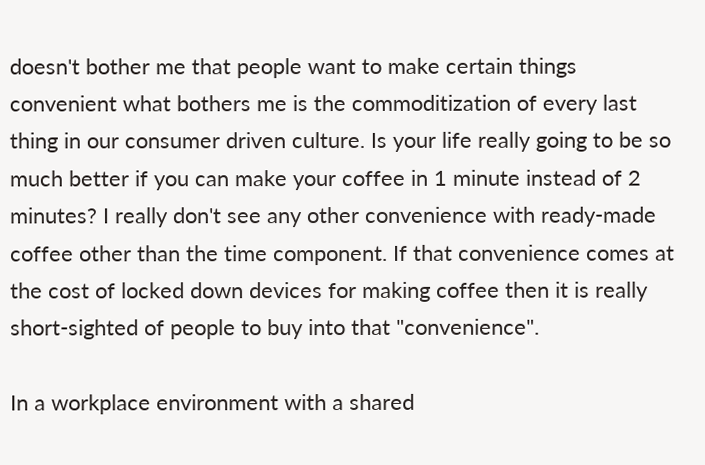doesn't bother me that people want to make certain things convenient what bothers me is the commoditization of every last thing in our consumer driven culture. Is your life really going to be so much better if you can make your coffee in 1 minute instead of 2 minutes? I really don't see any other convenience with ready-made coffee other than the time component. If that convenience comes at the cost of locked down devices for making coffee then it is really short-sighted of people to buy into that "convenience".

In a workplace environment with a shared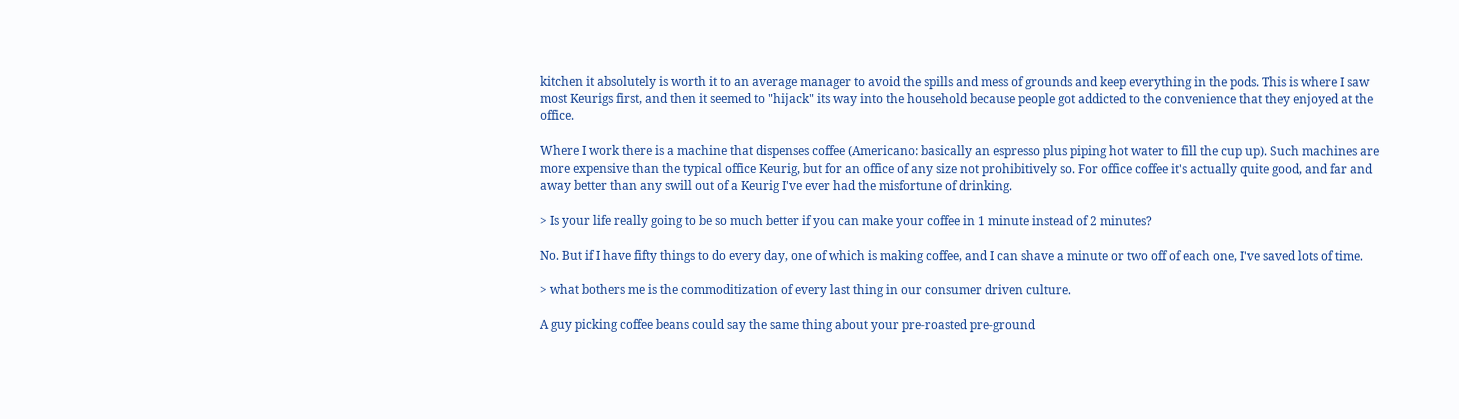kitchen it absolutely is worth it to an average manager to avoid the spills and mess of grounds and keep everything in the pods. This is where I saw most Keurigs first, and then it seemed to "hijack" its way into the household because people got addicted to the convenience that they enjoyed at the office.

Where I work there is a machine that dispenses coffee (Americano: basically an espresso plus piping hot water to fill the cup up). Such machines are more expensive than the typical office Keurig, but for an office of any size not prohibitively so. For office coffee it's actually quite good, and far and away better than any swill out of a Keurig I've ever had the misfortune of drinking.

> Is your life really going to be so much better if you can make your coffee in 1 minute instead of 2 minutes?

No. But if I have fifty things to do every day, one of which is making coffee, and I can shave a minute or two off of each one, I've saved lots of time.

> what bothers me is the commoditization of every last thing in our consumer driven culture.

A guy picking coffee beans could say the same thing about your pre-roasted pre-ground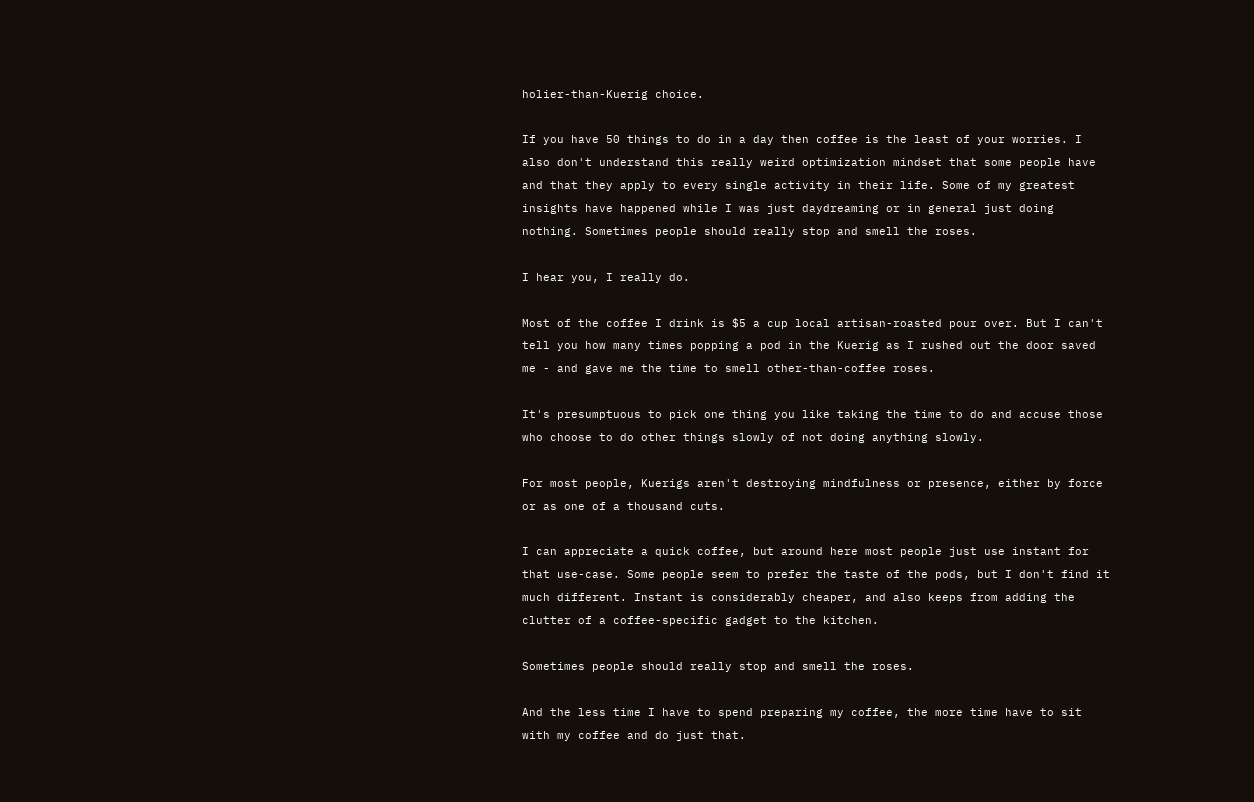holier-than-Kuerig choice.

If you have 50 things to do in a day then coffee is the least of your worries. I also don't understand this really weird optimization mindset that some people have and that they apply to every single activity in their life. Some of my greatest insights have happened while I was just daydreaming or in general just doing nothing. Sometimes people should really stop and smell the roses.

I hear you, I really do.

Most of the coffee I drink is $5 a cup local artisan-roasted pour over. But I can't tell you how many times popping a pod in the Kuerig as I rushed out the door saved me - and gave me the time to smell other-than-coffee roses.

It's presumptuous to pick one thing you like taking the time to do and accuse those who choose to do other things slowly of not doing anything slowly.

For most people, Kuerigs aren't destroying mindfulness or presence, either by force or as one of a thousand cuts.

I can appreciate a quick coffee, but around here most people just use instant for that use-case. Some people seem to prefer the taste of the pods, but I don't find it much different. Instant is considerably cheaper, and also keeps from adding the clutter of a coffee-specific gadget to the kitchen.

Sometimes people should really stop and smell the roses.

And the less time I have to spend preparing my coffee, the more time have to sit with my coffee and do just that.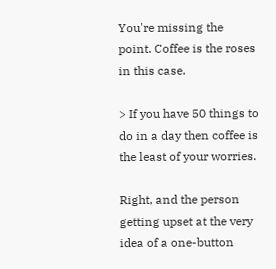You're missing the point. Coffee is the roses in this case.

> If you have 50 things to do in a day then coffee is the least of your worries.

Right, and the person getting upset at the very idea of a one-button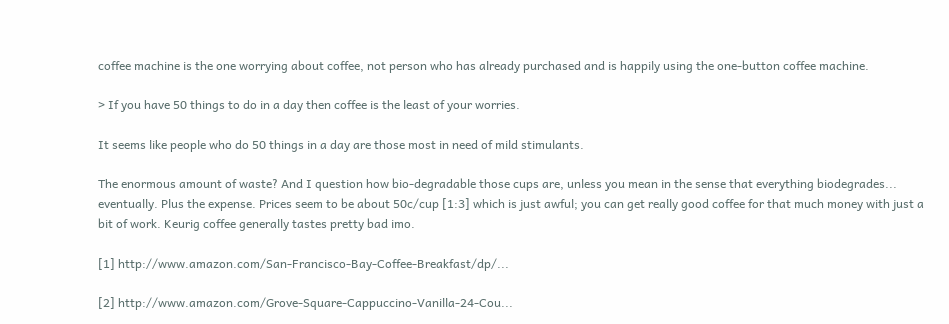coffee machine is the one worrying about coffee, not person who has already purchased and is happily using the one-button coffee machine.

> If you have 50 things to do in a day then coffee is the least of your worries.

It seems like people who do 50 things in a day are those most in need of mild stimulants.

The enormous amount of waste? And I question how bio-degradable those cups are, unless you mean in the sense that everything biodegrades... eventually. Plus the expense. Prices seem to be about 50c/cup [1:3] which is just awful; you can get really good coffee for that much money with just a bit of work. Keurig coffee generally tastes pretty bad imo.

[1] http://www.amazon.com/San-Francisco-Bay-Coffee-Breakfast/dp/...

[2] http://www.amazon.com/Grove-Square-Cappuccino-Vanilla-24-Cou...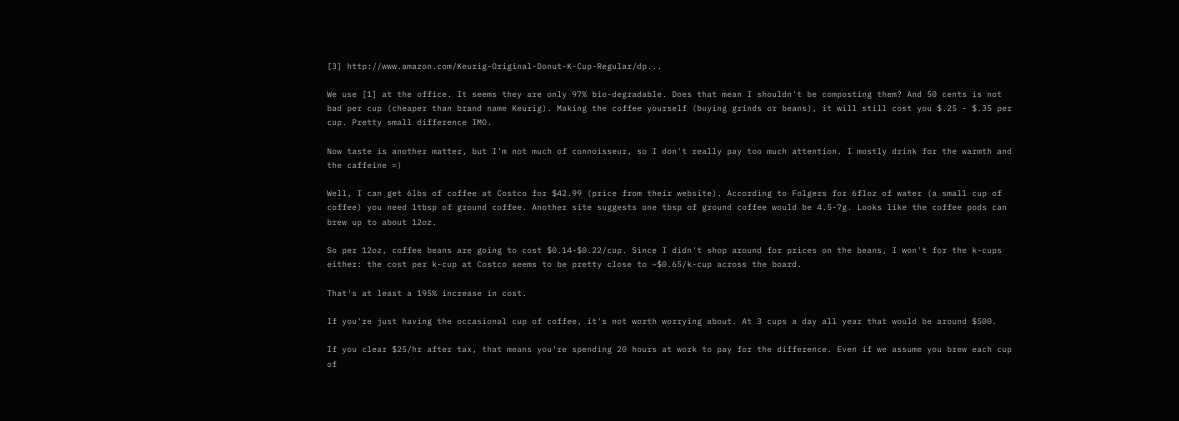[3] http://www.amazon.com/Keurig-Original-Donut-K-Cup-Regular/dp...

We use [1] at the office. It seems they are only 97% bio-degradable. Does that mean I shouldn't be composting them? And 50 cents is not bad per cup (cheaper than brand name Keurig). Making the coffee yourself (buying grinds or beans), it will still cost you $.25 - $.35 per cup. Pretty small difference IMO.

Now taste is another matter, but I'm not much of connoisseur, so I don't really pay too much attention. I mostly drink for the warmth and the caffeine =)

Well, I can get 6lbs of coffee at Costco for $42.99 (price from their website). According to Folgers for 6floz of water (a small cup of coffee) you need 1tbsp of ground coffee. Another site suggests one tbsp of ground coffee would be 4.5-7g. Looks like the coffee pods can brew up to about 12oz.

So per 12oz, coffee beans are going to cost $0.14-$0.22/cup. Since I didn't shop around for prices on the beans, I won't for the k-cups either: the cost per k-cup at Costco seems to be pretty close to ~$0.65/k-cup across the board.

That's at least a 195% increase in cost.

If you're just having the occasional cup of coffee, it's not worth worrying about. At 3 cups a day all year that would be around $500.

If you clear $25/hr after tax, that means you're spending 20 hours at work to pay for the difference. Even if we assume you brew each cup of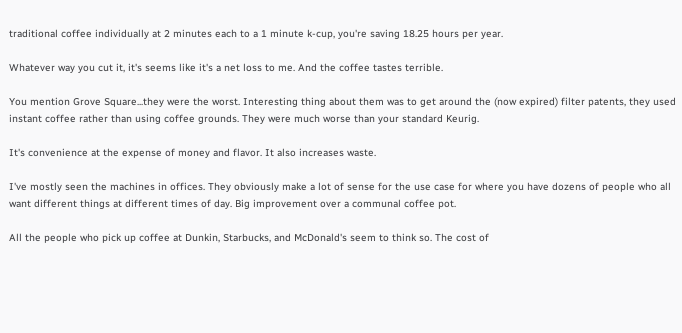traditional coffee individually at 2 minutes each to a 1 minute k-cup, you're saving 18.25 hours per year.

Whatever way you cut it, it's seems like it's a net loss to me. And the coffee tastes terrible.

You mention Grove Square...they were the worst. Interesting thing about them was to get around the (now expired) filter patents, they used instant coffee rather than using coffee grounds. They were much worse than your standard Keurig.

It's convenience at the expense of money and flavor. It also increases waste.

I've mostly seen the machines in offices. They obviously make a lot of sense for the use case for where you have dozens of people who all want different things at different times of day. Big improvement over a communal coffee pot.

All the people who pick up coffee at Dunkin, Starbucks, and McDonald's seem to think so. The cost of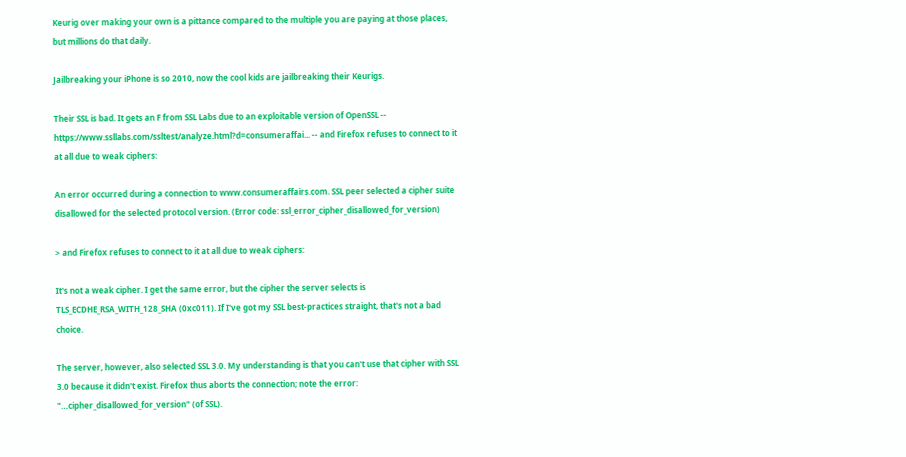Keurig over making your own is a pittance compared to the multiple you are paying at those places, but millions do that daily.

Jailbreaking your iPhone is so 2010, now the cool kids are jailbreaking their Keurigs.

Their SSL is bad. It gets an F from SSL Labs due to an exploitable version of OpenSSL -- https://www.ssllabs.com/ssltest/analyze.html?d=consumeraffai... -- and Firefox refuses to connect to it at all due to weak ciphers:

An error occurred during a connection to www.consumeraffairs.com. SSL peer selected a cipher suite disallowed for the selected protocol version. (Error code: ssl_error_cipher_disallowed_for_version)

> and Firefox refuses to connect to it at all due to weak ciphers:

It's not a weak cipher. I get the same error, but the cipher the server selects is TLS_ECDHE_RSA_WITH_128_SHA (0xc011). If I've got my SSL best-practices straight, that's not a bad choice.

The server, however, also selected SSL 3.0. My understanding is that you can't use that cipher with SSL 3.0 because it didn't exist. Firefox thus aborts the connection; note the error: "…cipher_disallowed_for_version" (of SSL).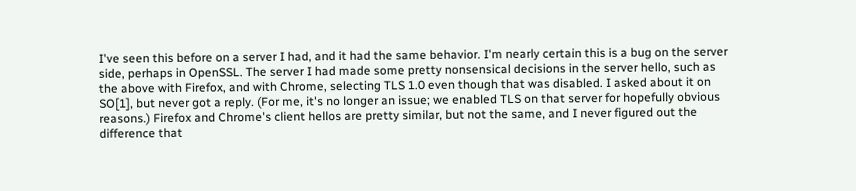I've seen this before on a server I had, and it had the same behavior. I'm nearly certain this is a bug on the server side, perhaps in OpenSSL. The server I had made some pretty nonsensical decisions in the server hello, such as the above with Firefox, and with Chrome, selecting TLS 1.0 even though that was disabled. I asked about it on SO[1], but never got a reply. (For me, it's no longer an issue; we enabled TLS on that server for hopefully obvious reasons.) Firefox and Chrome's client hellos are pretty similar, but not the same, and I never figured out the difference that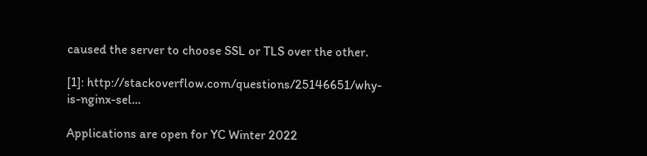caused the server to choose SSL or TLS over the other.

[1]: http://stackoverflow.com/questions/25146651/why-is-nginx-sel...

Applications are open for YC Winter 2022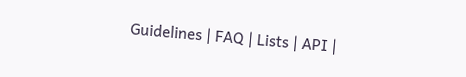Guidelines | FAQ | Lists | API |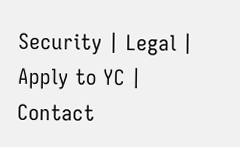Security | Legal | Apply to YC | Contact